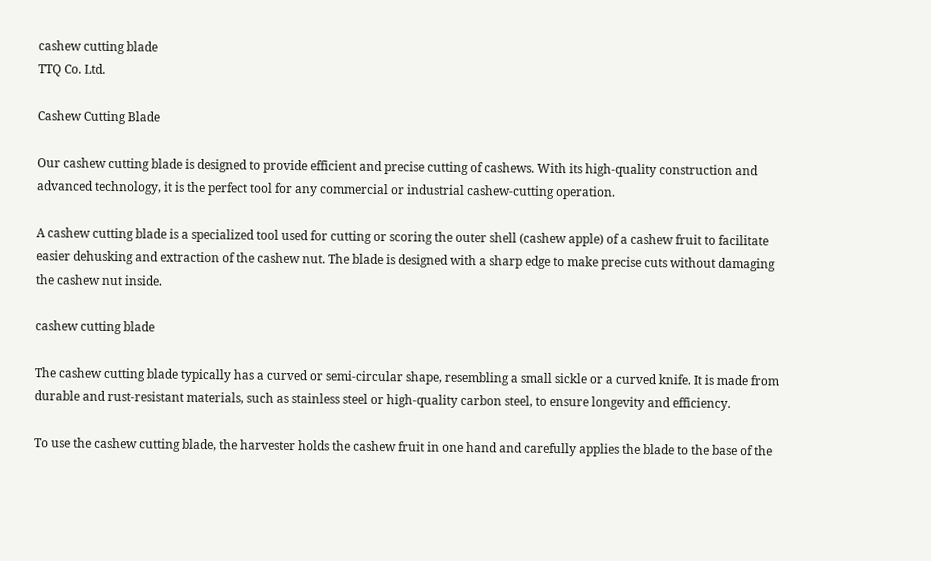cashew cutting blade
TTQ Co. Ltd.

Cashew Cutting Blade

Our cashew cutting blade is designed to provide efficient and precise cutting of cashews. With its high-quality construction and advanced technology, it is the perfect tool for any commercial or industrial cashew-cutting operation.

A cashew cutting blade is a specialized tool used for cutting or scoring the outer shell (cashew apple) of a cashew fruit to facilitate easier dehusking and extraction of the cashew nut. The blade is designed with a sharp edge to make precise cuts without damaging the cashew nut inside.

cashew cutting blade

The cashew cutting blade typically has a curved or semi-circular shape, resembling a small sickle or a curved knife. It is made from durable and rust-resistant materials, such as stainless steel or high-quality carbon steel, to ensure longevity and efficiency.

To use the cashew cutting blade, the harvester holds the cashew fruit in one hand and carefully applies the blade to the base of the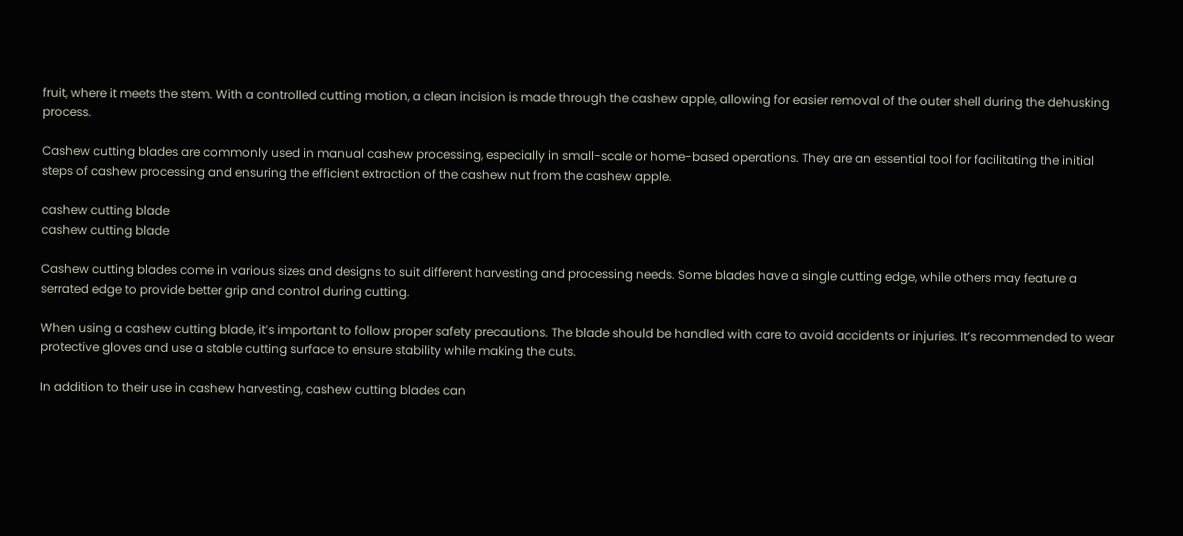fruit, where it meets the stem. With a controlled cutting motion, a clean incision is made through the cashew apple, allowing for easier removal of the outer shell during the dehusking process.

Cashew cutting blades are commonly used in manual cashew processing, especially in small-scale or home-based operations. They are an essential tool for facilitating the initial steps of cashew processing and ensuring the efficient extraction of the cashew nut from the cashew apple.

cashew cutting blade
cashew cutting blade

Cashew cutting blades come in various sizes and designs to suit different harvesting and processing needs. Some blades have a single cutting edge, while others may feature a serrated edge to provide better grip and control during cutting.

When using a cashew cutting blade, it’s important to follow proper safety precautions. The blade should be handled with care to avoid accidents or injuries. It’s recommended to wear protective gloves and use a stable cutting surface to ensure stability while making the cuts.

In addition to their use in cashew harvesting, cashew cutting blades can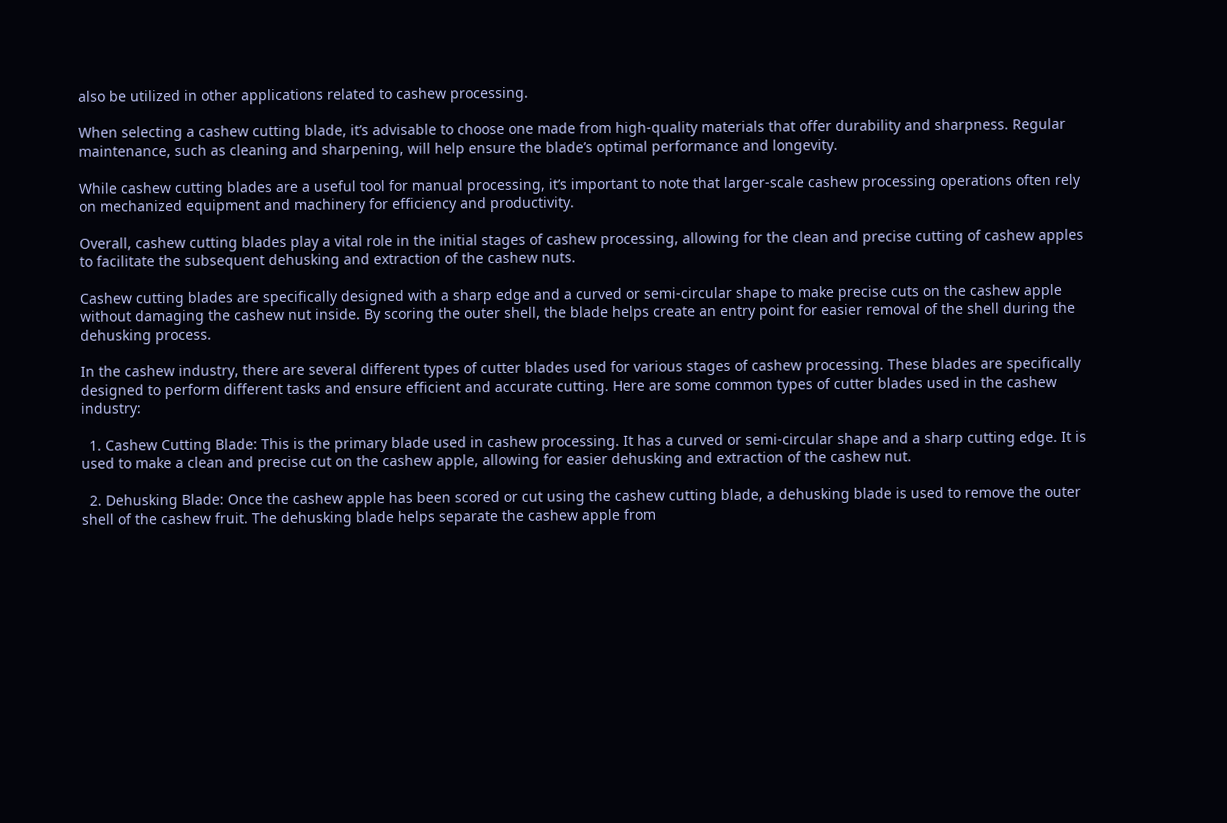also be utilized in other applications related to cashew processing.

When selecting a cashew cutting blade, it’s advisable to choose one made from high-quality materials that offer durability and sharpness. Regular maintenance, such as cleaning and sharpening, will help ensure the blade’s optimal performance and longevity.

While cashew cutting blades are a useful tool for manual processing, it’s important to note that larger-scale cashew processing operations often rely on mechanized equipment and machinery for efficiency and productivity.

Overall, cashew cutting blades play a vital role in the initial stages of cashew processing, allowing for the clean and precise cutting of cashew apples to facilitate the subsequent dehusking and extraction of the cashew nuts.

Cashew cutting blades are specifically designed with a sharp edge and a curved or semi-circular shape to make precise cuts on the cashew apple without damaging the cashew nut inside. By scoring the outer shell, the blade helps create an entry point for easier removal of the shell during the dehusking process.

In the cashew industry, there are several different types of cutter blades used for various stages of cashew processing. These blades are specifically designed to perform different tasks and ensure efficient and accurate cutting. Here are some common types of cutter blades used in the cashew industry:

  1. Cashew Cutting Blade: This is the primary blade used in cashew processing. It has a curved or semi-circular shape and a sharp cutting edge. It is used to make a clean and precise cut on the cashew apple, allowing for easier dehusking and extraction of the cashew nut.

  2. Dehusking Blade: Once the cashew apple has been scored or cut using the cashew cutting blade, a dehusking blade is used to remove the outer shell of the cashew fruit. The dehusking blade helps separate the cashew apple from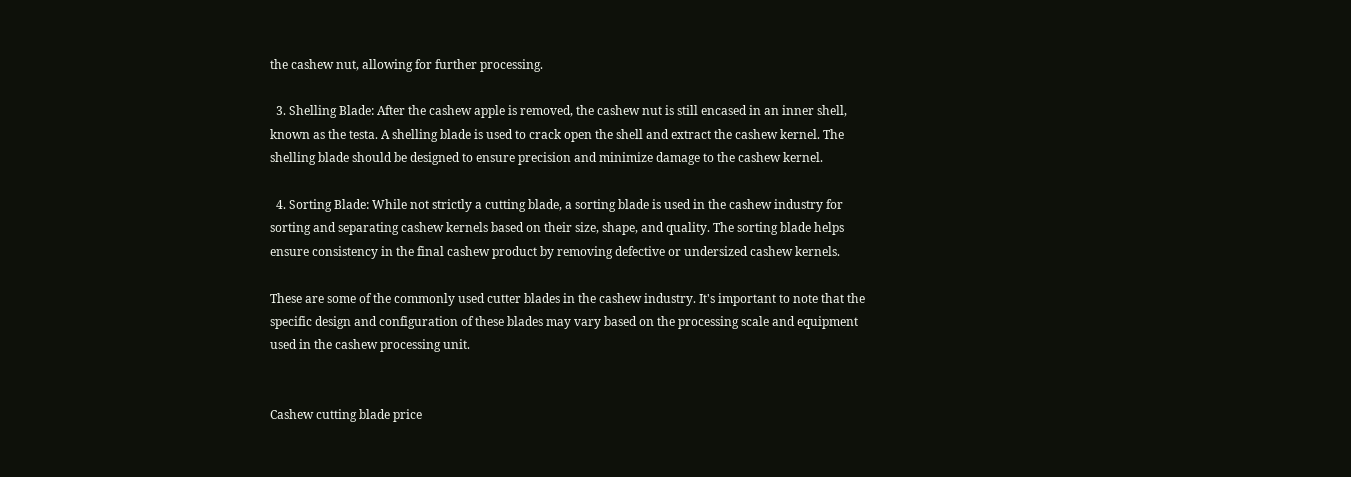the cashew nut, allowing for further processing.

  3. Shelling Blade: After the cashew apple is removed, the cashew nut is still encased in an inner shell, known as the testa. A shelling blade is used to crack open the shell and extract the cashew kernel. The shelling blade should be designed to ensure precision and minimize damage to the cashew kernel.

  4. Sorting Blade: While not strictly a cutting blade, a sorting blade is used in the cashew industry for sorting and separating cashew kernels based on their size, shape, and quality. The sorting blade helps ensure consistency in the final cashew product by removing defective or undersized cashew kernels.

These are some of the commonly used cutter blades in the cashew industry. It's important to note that the specific design and configuration of these blades may vary based on the processing scale and equipment used in the cashew processing unit.


Cashew cutting blade price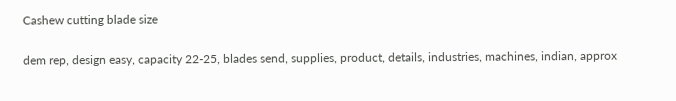Cashew cutting blade size

dem rep, design easy, capacity 22-25, blades send, supplies, product, details, industries, machines, indian, approx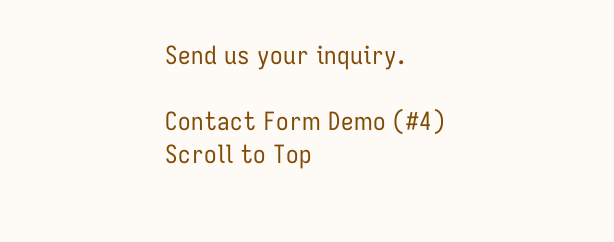Send us your inquiry.

Contact Form Demo (#4)
Scroll to Top